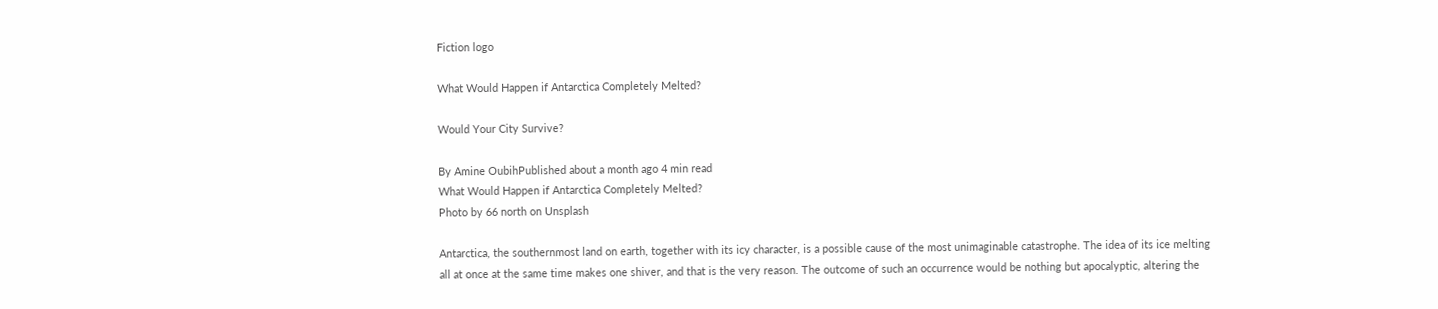Fiction logo

What Would Happen if Antarctica Completely Melted?

Would Your City Survive?

By Amine OubihPublished about a month ago 4 min read
What Would Happen if Antarctica Completely Melted?
Photo by 66 north on Unsplash

Antarctica, the southernmost land on earth, together with its icy character, is a possible cause of the most unimaginable catastrophe. The idea of its ice melting all at once at the same time makes one shiver, and that is the very reason. The outcome of such an occurrence would be nothing but apocalyptic, altering the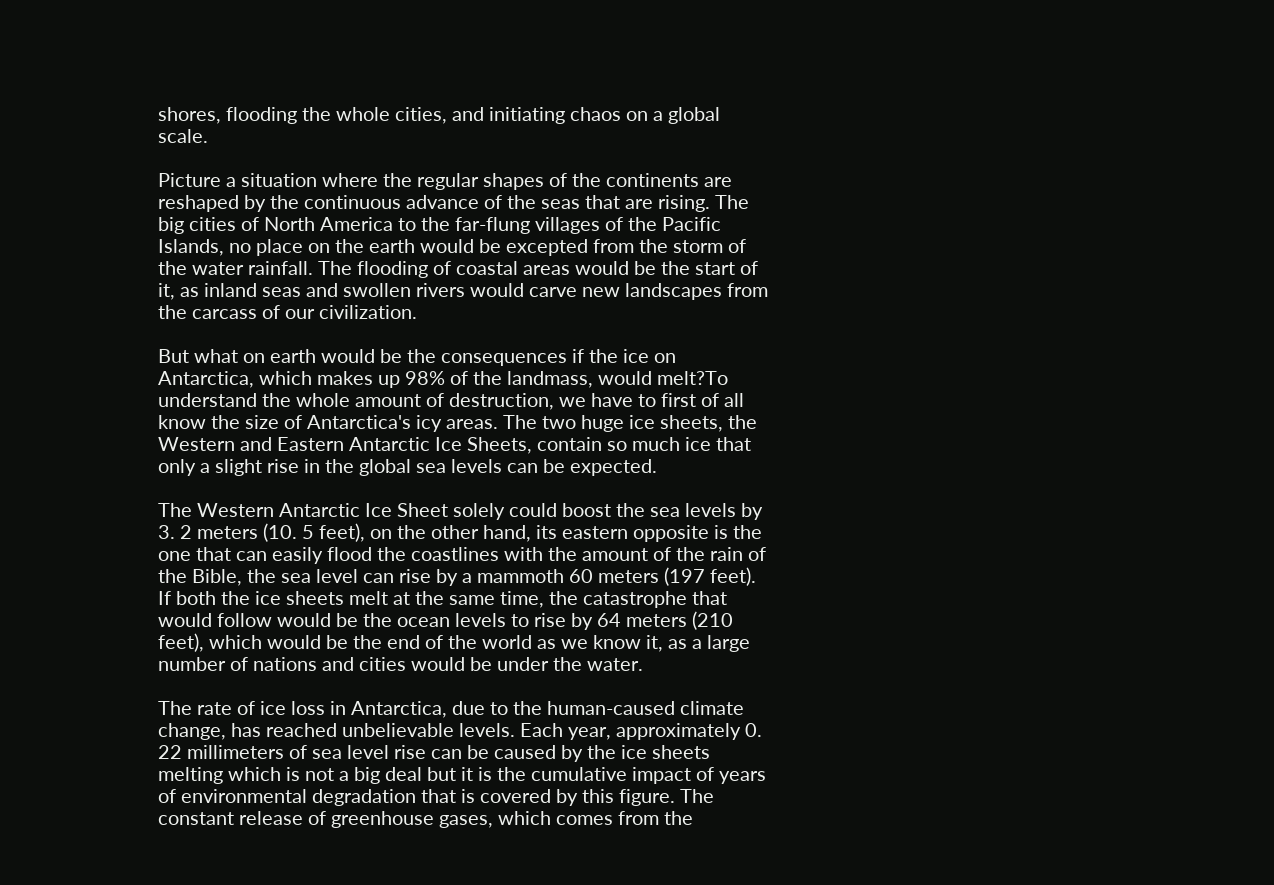shores, flooding the whole cities, and initiating chaos on a global scale.

Picture a situation where the regular shapes of the continents are reshaped by the continuous advance of the seas that are rising. The big cities of North America to the far-flung villages of the Pacific Islands, no place on the earth would be excepted from the storm of the water rainfall. The flooding of coastal areas would be the start of it, as inland seas and swollen rivers would carve new landscapes from the carcass of our civilization.

But what on earth would be the consequences if the ice on Antarctica, which makes up 98% of the landmass, would melt?To understand the whole amount of destruction, we have to first of all know the size of Antarctica's icy areas. The two huge ice sheets, the Western and Eastern Antarctic Ice Sheets, contain so much ice that only a slight rise in the global sea levels can be expected.

The Western Antarctic Ice Sheet solely could boost the sea levels by 3. 2 meters (10. 5 feet), on the other hand, its eastern opposite is the one that can easily flood the coastlines with the amount of the rain of the Bible, the sea level can rise by a mammoth 60 meters (197 feet). If both the ice sheets melt at the same time, the catastrophe that would follow would be the ocean levels to rise by 64 meters (210 feet), which would be the end of the world as we know it, as a large number of nations and cities would be under the water.

The rate of ice loss in Antarctica, due to the human-caused climate change, has reached unbelievable levels. Each year, approximately 0. 22 millimeters of sea level rise can be caused by the ice sheets melting which is not a big deal but it is the cumulative impact of years of environmental degradation that is covered by this figure. The constant release of greenhouse gases, which comes from the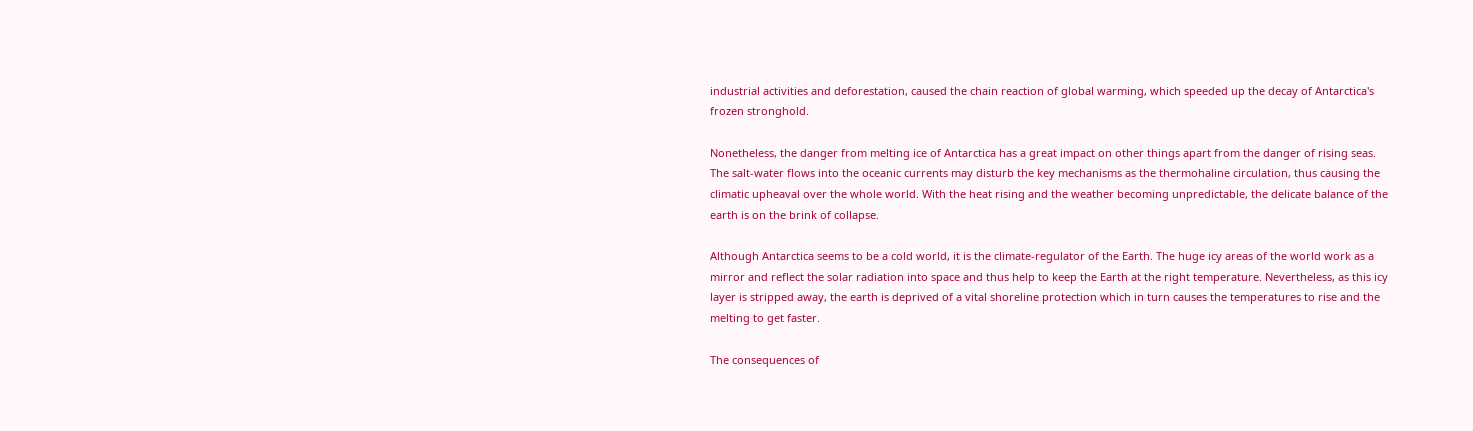industrial activities and deforestation, caused the chain reaction of global warming, which speeded up the decay of Antarctica's frozen stronghold.

Nonetheless, the danger from melting ice of Antarctica has a great impact on other things apart from the danger of rising seas. The salt-water flows into the oceanic currents may disturb the key mechanisms as the thermohaline circulation, thus causing the climatic upheaval over the whole world. With the heat rising and the weather becoming unpredictable, the delicate balance of the earth is on the brink of collapse.

Although Antarctica seems to be a cold world, it is the climate-regulator of the Earth. The huge icy areas of the world work as a mirror and reflect the solar radiation into space and thus help to keep the Earth at the right temperature. Nevertheless, as this icy layer is stripped away, the earth is deprived of a vital shoreline protection which in turn causes the temperatures to rise and the melting to get faster.

The consequences of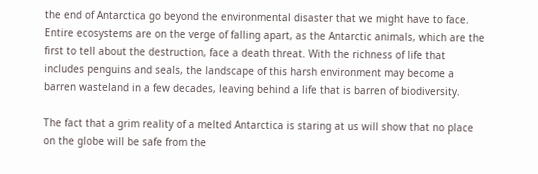the end of Antarctica go beyond the environmental disaster that we might have to face. Entire ecosystems are on the verge of falling apart, as the Antarctic animals, which are the first to tell about the destruction, face a death threat. With the richness of life that includes penguins and seals, the landscape of this harsh environment may become a barren wasteland in a few decades, leaving behind a life that is barren of biodiversity.

The fact that a grim reality of a melted Antarctica is staring at us will show that no place on the globe will be safe from the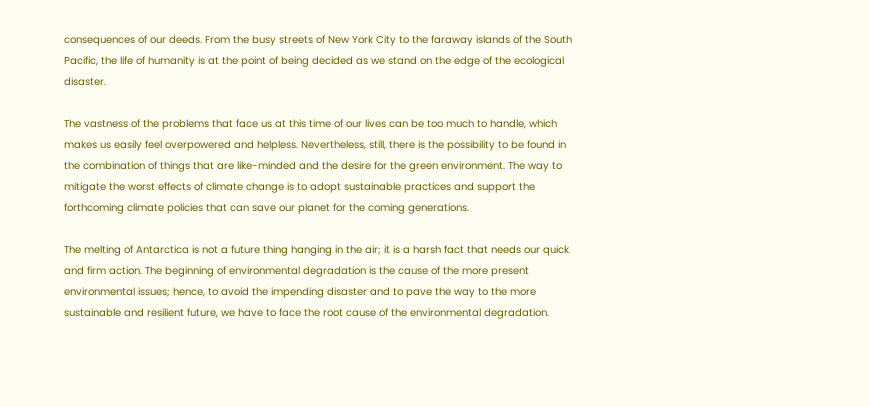consequences of our deeds. From the busy streets of New York City to the faraway islands of the South Pacific, the life of humanity is at the point of being decided as we stand on the edge of the ecological disaster.

The vastness of the problems that face us at this time of our lives can be too much to handle, which makes us easily feel overpowered and helpless. Nevertheless, still, there is the possibility to be found in the combination of things that are like-minded and the desire for the green environment. The way to mitigate the worst effects of climate change is to adopt sustainable practices and support the forthcoming climate policies that can save our planet for the coming generations.

The melting of Antarctica is not a future thing hanging in the air; it is a harsh fact that needs our quick and firm action. The beginning of environmental degradation is the cause of the more present environmental issues; hence, to avoid the impending disaster and to pave the way to the more sustainable and resilient future, we have to face the root cause of the environmental degradation.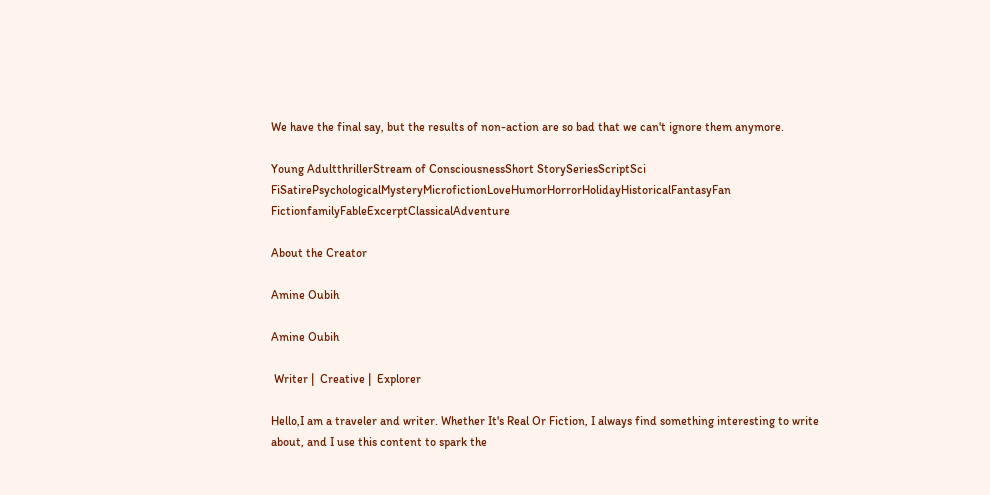We have the final say, but the results of non-action are so bad that we can't ignore them anymore.

Young AdultthrillerStream of ConsciousnessShort StorySeriesScriptSci FiSatirePsychologicalMysteryMicrofictionLoveHumorHorrorHolidayHistoricalFantasyFan FictionfamilyFableExcerptClassicalAdventure

About the Creator

Amine Oubih

Amine Oubih

 Writer |  Creative |  Explorer

Hello,I am a traveler and writer. Whether It's Real Or Fiction, I always find something interesting to write about, and I use this content to spark the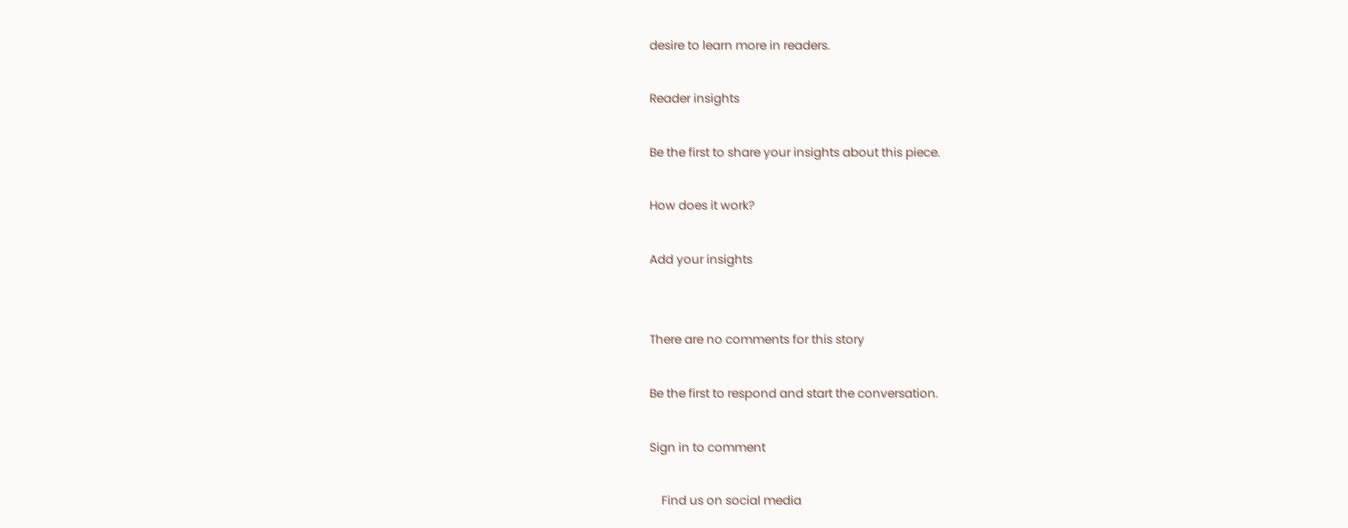desire to learn more in readers.

Reader insights

Be the first to share your insights about this piece.

How does it work?

Add your insights


There are no comments for this story

Be the first to respond and start the conversation.

Sign in to comment

    Find us on social media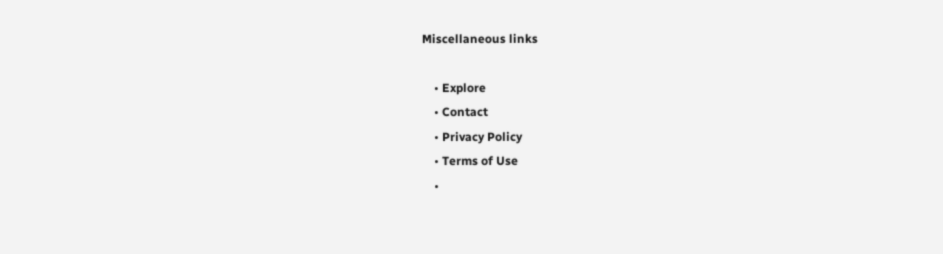Miscellaneous links

    • Explore
    • Contact
    • Privacy Policy
    • Terms of Use
    •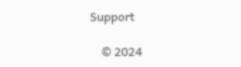Support

    © 2024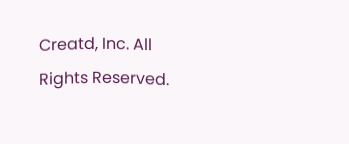Creatd, Inc. All Rights Reserved.